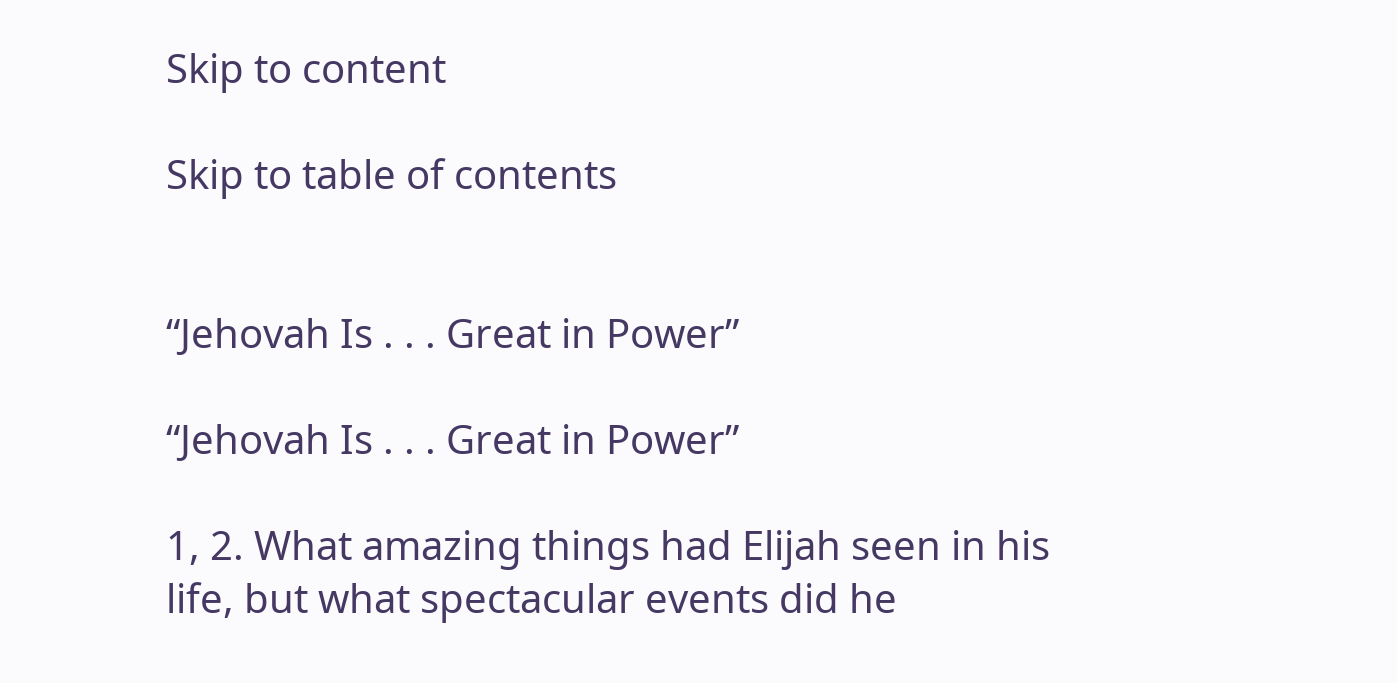Skip to content

Skip to table of contents


“Jehovah Is . . . Great in Power”

“Jehovah Is . . . Great in Power”

1, 2. What amazing things had Elijah seen in his life, but what spectacular events did he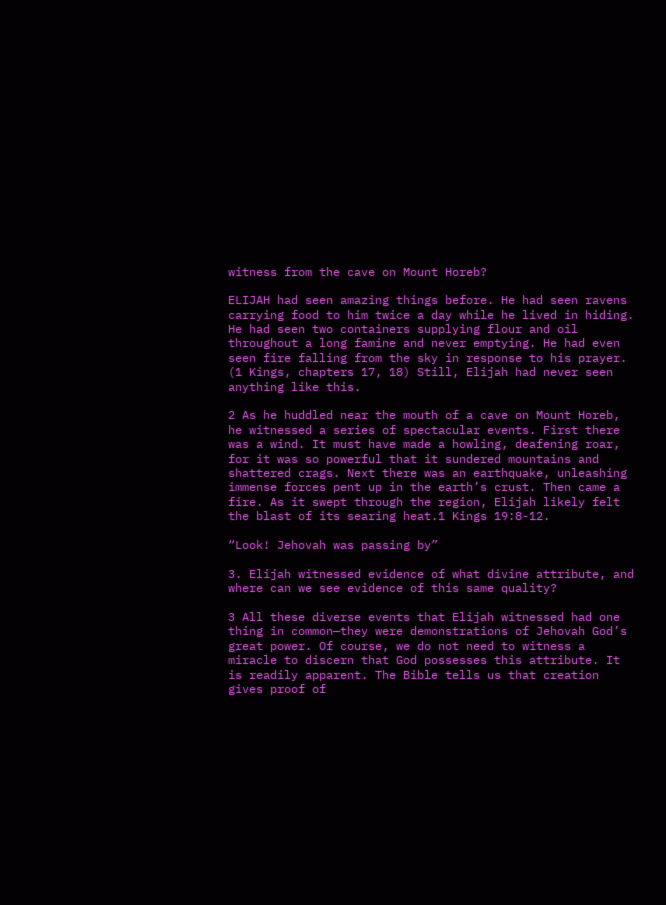witness from the cave on Mount Horeb?

ELIJAH had seen amazing things before. He had seen ravens carrying food to him twice a day while he lived in hiding. He had seen two containers supplying flour and oil throughout a long famine and never emptying. He had even seen fire falling from the sky in response to his prayer. (1 Kings, chapters 17, 18) Still, Elijah had never seen anything like this.

2 As he huddled near the mouth of a cave on Mount Horeb, he witnessed a series of spectacular events. First there was a wind. It must have made a howling, deafening roar, for it was so powerful that it sundered mountains and shattered crags. Next there was an earthquake, unleashing immense forces pent up in the earth’s crust. Then came a fire. As it swept through the region, Elijah likely felt the blast of its searing heat.1 Kings 19:8-12.

“Look! Jehovah was passing by”

3. Elijah witnessed evidence of what divine attribute, and where can we see evidence of this same quality?

3 All these diverse events that Elijah witnessed had one thing in common—they were demonstrations of Jehovah God’s great power. Of course, we do not need to witness a miracle to discern that God possesses this attribute. It is readily apparent. The Bible tells us that creation gives proof of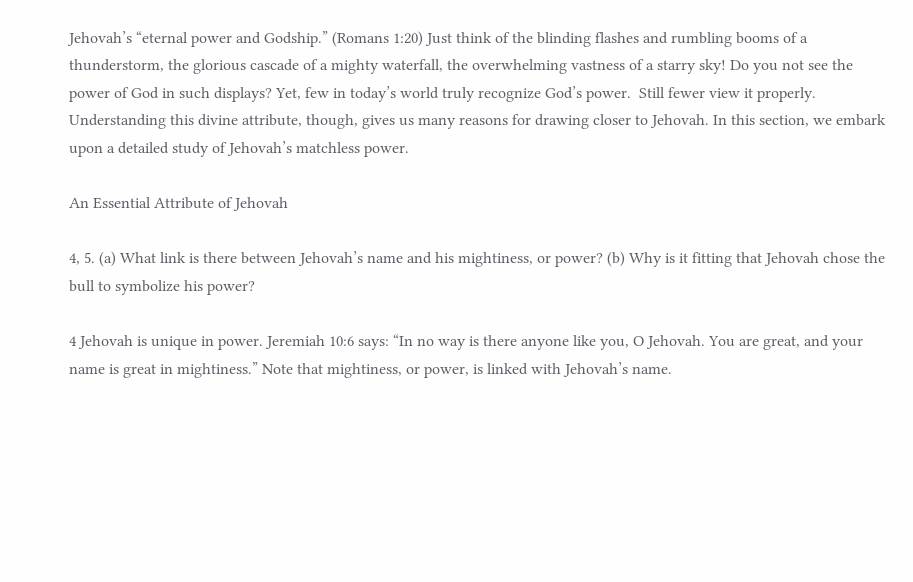Jehovah’s “eternal power and Godship.” (Romans 1:20) Just think of the blinding flashes and rumbling booms of a thunderstorm, the glorious cascade of a mighty waterfall, the overwhelming vastness of a starry sky! Do you not see the power of God in such displays? Yet, few in today’s world truly recognize God’s power.  Still fewer view it properly. Understanding this divine attribute, though, gives us many reasons for drawing closer to Jehovah. In this section, we embark upon a detailed study of Jehovah’s matchless power.

An Essential Attribute of Jehovah

4, 5. (a) What link is there between Jehovah’s name and his mightiness, or power? (b) Why is it fitting that Jehovah chose the bull to symbolize his power?

4 Jehovah is unique in power. Jeremiah 10:6 says: “In no way is there anyone like you, O Jehovah. You are great, and your name is great in mightiness.” Note that mightiness, or power, is linked with Jehovah’s name.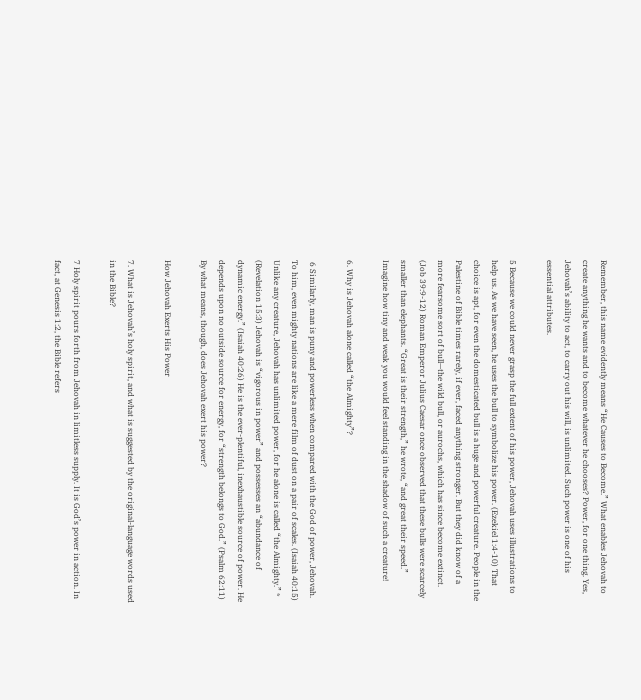Remember, this name evidently means “He Causes to Become.” What enables Jehovah to create anything he wants and to become whatever he chooses? Power, for one thing. Yes, Jehovah’s ability to act, to carry out his will, is unlimited. Such power is one of his essential attributes.

5 Because we could never grasp the full extent of his power, Jehovah uses illustrations to help us. As we have seen, he uses the bull to symbolize his power. (Ezekiel 1:4-10) That choice is apt, for even the domesticated bull is a huge and powerful creature. People in the Palestine of Bible times rarely, if ever, faced anything stronger. But they did know of a more fearsome sort of bull—the wild bull, or aurochs, which has since become extinct. (Job 39:9-12) Roman Emperor Julius Caesar once observed that these bulls were scarcely smaller than elephants. “Great is their strength,” he wrote, “and great their speed.” Imagine how tiny and weak you would feel standing in the shadow of such a creature!

6. Why is Jehovah alone called “the Almighty”?

 6 Similarly, man is puny and powerless when compared with the God of power, Jehovah. To him, even mighty nations are like a mere film of dust on a pair of scales. (Isaiah 40:15) Unlike any creature, Jehovah has unlimited power, for he alone is called “the Almighty.” * (Revelation 15:3) Jehovah is “vigorous in power” and possesses an “abundance of dynamic energy.” (Isaiah 40:26) He is the ever-plentiful, inexhaustible source of power. He depends upon no outside source for energy, for “strength belongs to God.” (Psalm 62:11) By what means, though, does Jehovah exert his power?

How Jehovah Exerts His Power

7. What is Jehovah’s holy spirit, and what is suggested by the original-language words used in the Bible?

7 Holy spirit pours forth from Jehovah in limitless supply. It is God’s power in action. In fact, at Genesis 1:2, the Bible refers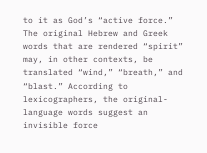to it as God’s “active force.” The original Hebrew and Greek words that are rendered “spirit” may, in other contexts, be translated “wind,” “breath,” and “blast.” According to lexicographers, the original-language words suggest an invisible force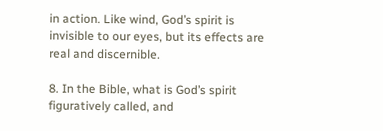in action. Like wind, God’s spirit is invisible to our eyes, but its effects are real and discernible.

8. In the Bible, what is God’s spirit figuratively called, and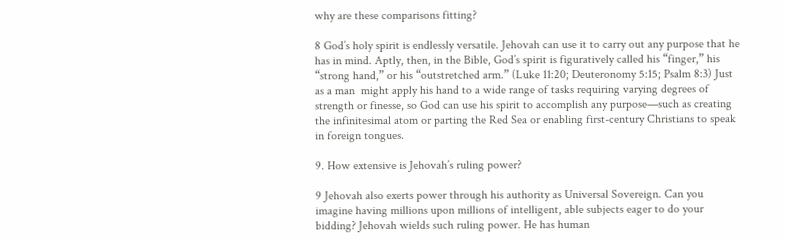why are these comparisons fitting?

8 God’s holy spirit is endlessly versatile. Jehovah can use it to carry out any purpose that he has in mind. Aptly, then, in the Bible, God’s spirit is figuratively called his “finger,” his “strong hand,” or his “outstretched arm.” (Luke 11:20; Deuteronomy 5:15; Psalm 8:3) Just as a man  might apply his hand to a wide range of tasks requiring varying degrees of strength or finesse, so God can use his spirit to accomplish any purpose—such as creating the infinitesimal atom or parting the Red Sea or enabling first-century Christians to speak in foreign tongues.

9. How extensive is Jehovah’s ruling power?

9 Jehovah also exerts power through his authority as Universal Sovereign. Can you imagine having millions upon millions of intelligent, able subjects eager to do your bidding? Jehovah wields such ruling power. He has human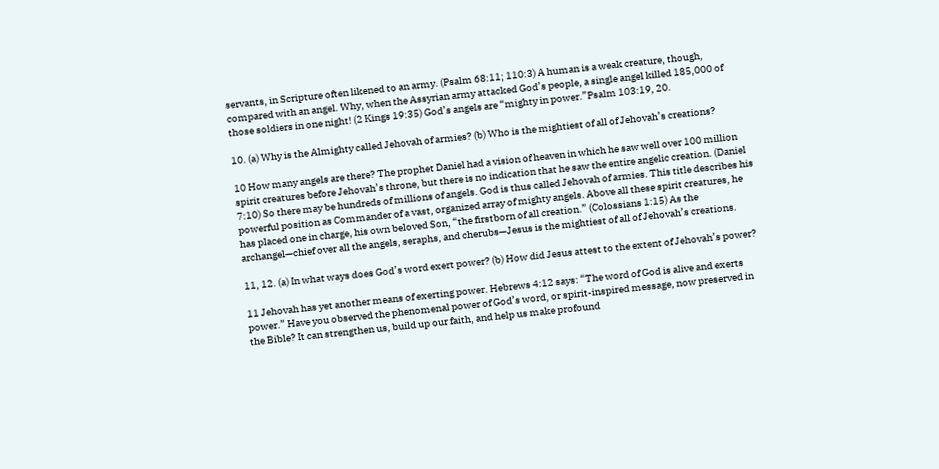servants, in Scripture often likened to an army. (Psalm 68:11; 110:3) A human is a weak creature, though, compared with an angel. Why, when the Assyrian army attacked God’s people, a single angel killed 185,000 of those soldiers in one night! (2 Kings 19:35) God’s angels are “mighty in power.”Psalm 103:19, 20.

10. (a) Why is the Almighty called Jehovah of armies? (b) Who is the mightiest of all of Jehovah’s creations?

10 How many angels are there? The prophet Daniel had a vision of heaven in which he saw well over 100 million spirit creatures before Jehovah’s throne, but there is no indication that he saw the entire angelic creation. (Daniel 7:10) So there may be hundreds of millions of angels. God is thus called Jehovah of armies. This title describes his powerful position as Commander of a vast, organized array of mighty angels. Above all these spirit creatures, he has placed one in charge, his own beloved Son, “the firstborn of all creation.” (Colossians 1:15) As the archangel—chief over all the angels, seraphs, and cherubs—Jesus is the mightiest of all of Jehovah’s creations.

11, 12. (a) In what ways does God’s word exert power? (b) How did Jesus attest to the extent of Jehovah’s power?

11 Jehovah has yet another means of exerting power. Hebrews 4:12 says: “The word of God is alive and exerts  power.” Have you observed the phenomenal power of God’s word, or spirit-inspired message, now preserved in the Bible? It can strengthen us, build up our faith, and help us make profound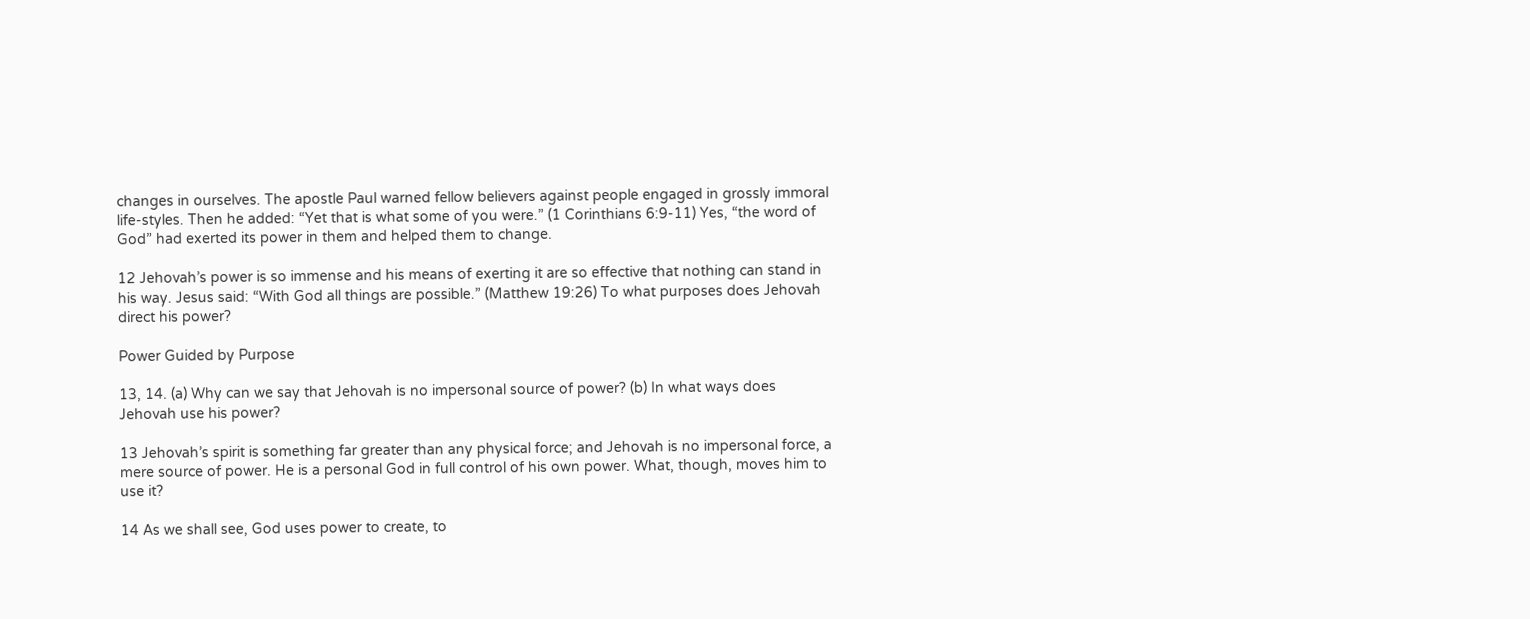changes in ourselves. The apostle Paul warned fellow believers against people engaged in grossly immoral life-styles. Then he added: “Yet that is what some of you were.” (1 Corinthians 6:9-11) Yes, “the word of God” had exerted its power in them and helped them to change.

12 Jehovah’s power is so immense and his means of exerting it are so effective that nothing can stand in his way. Jesus said: “With God all things are possible.” (Matthew 19:26) To what purposes does Jehovah direct his power?

Power Guided by Purpose

13, 14. (a) Why can we say that Jehovah is no impersonal source of power? (b) In what ways does Jehovah use his power?

13 Jehovah’s spirit is something far greater than any physical force; and Jehovah is no impersonal force, a mere source of power. He is a personal God in full control of his own power. What, though, moves him to use it?

14 As we shall see, God uses power to create, to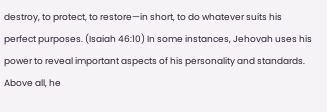destroy, to protect, to restore—in short, to do whatever suits his perfect purposes. (Isaiah 46:10) In some instances, Jehovah uses his power to reveal important aspects of his personality and standards. Above all, he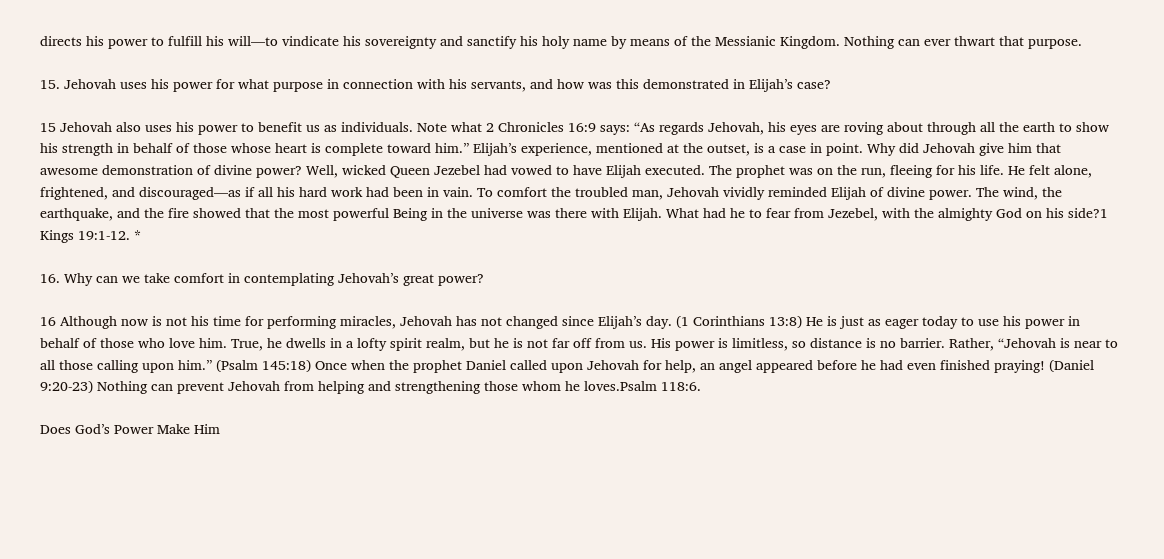directs his power to fulfill his will—to vindicate his sovereignty and sanctify his holy name by means of the Messianic Kingdom. Nothing can ever thwart that purpose.

15. Jehovah uses his power for what purpose in connection with his servants, and how was this demonstrated in Elijah’s case?

15 Jehovah also uses his power to benefit us as individuals. Note what 2 Chronicles 16:9 says: “As regards Jehovah, his eyes are roving about through all the earth to show  his strength in behalf of those whose heart is complete toward him.” Elijah’s experience, mentioned at the outset, is a case in point. Why did Jehovah give him that awesome demonstration of divine power? Well, wicked Queen Jezebel had vowed to have Elijah executed. The prophet was on the run, fleeing for his life. He felt alone, frightened, and discouraged—as if all his hard work had been in vain. To comfort the troubled man, Jehovah vividly reminded Elijah of divine power. The wind, the earthquake, and the fire showed that the most powerful Being in the universe was there with Elijah. What had he to fear from Jezebel, with the almighty God on his side?1 Kings 19:1-12. *

16. Why can we take comfort in contemplating Jehovah’s great power?

16 Although now is not his time for performing miracles, Jehovah has not changed since Elijah’s day. (1 Corinthians 13:8) He is just as eager today to use his power in behalf of those who love him. True, he dwells in a lofty spirit realm, but he is not far off from us. His power is limitless, so distance is no barrier. Rather, “Jehovah is near to all those calling upon him.” (Psalm 145:18) Once when the prophet Daniel called upon Jehovah for help, an angel appeared before he had even finished praying! (Daniel 9:20-23) Nothing can prevent Jehovah from helping and strengthening those whom he loves.Psalm 118:6.

Does God’s Power Make Him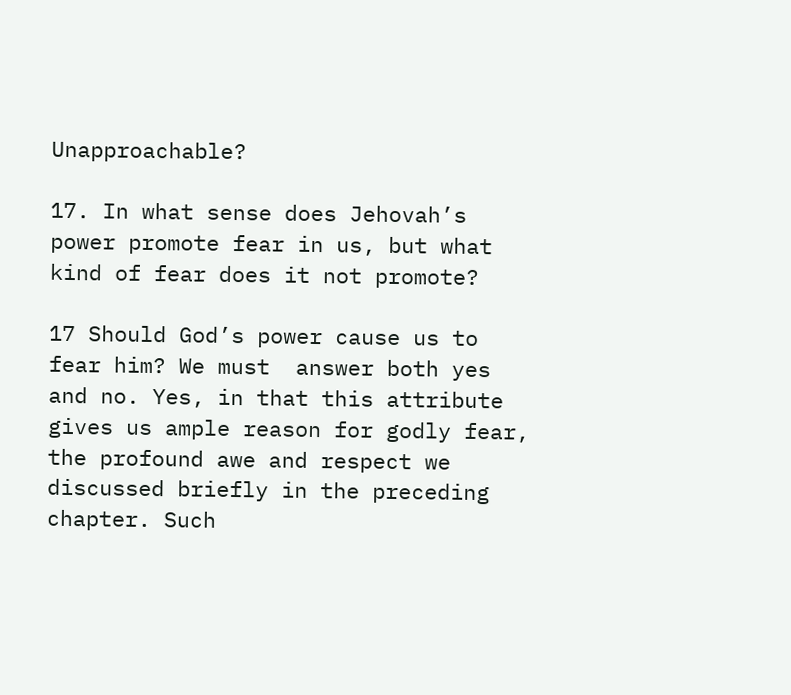Unapproachable?

17. In what sense does Jehovah’s power promote fear in us, but what kind of fear does it not promote?

17 Should God’s power cause us to fear him? We must  answer both yes and no. Yes, in that this attribute gives us ample reason for godly fear, the profound awe and respect we discussed briefly in the preceding chapter. Such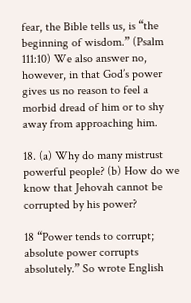fear, the Bible tells us, is “the beginning of wisdom.” (Psalm 111:10) We also answer no, however, in that God’s power gives us no reason to feel a morbid dread of him or to shy away from approaching him.

18. (a) Why do many mistrust powerful people? (b) How do we know that Jehovah cannot be corrupted by his power?

18 “Power tends to corrupt; absolute power corrupts absolutely.” So wrote English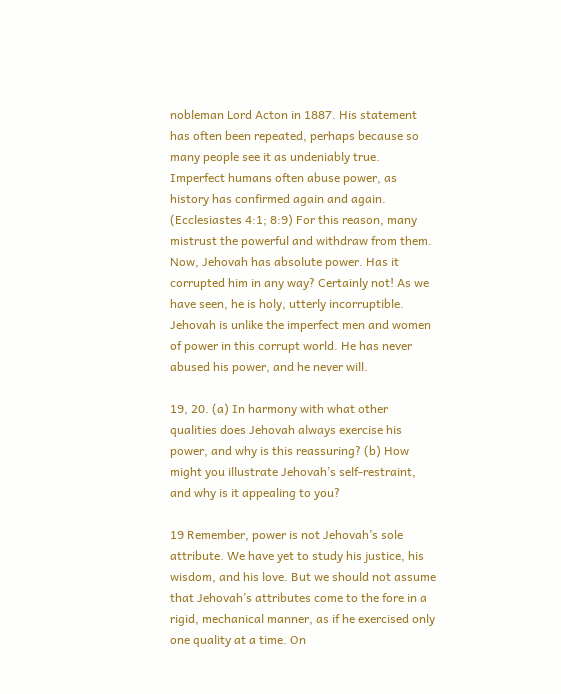nobleman Lord Acton in 1887. His statement has often been repeated, perhaps because so many people see it as undeniably true. Imperfect humans often abuse power, as history has confirmed again and again. (Ecclesiastes 4:1; 8:9) For this reason, many mistrust the powerful and withdraw from them. Now, Jehovah has absolute power. Has it corrupted him in any way? Certainly not! As we have seen, he is holy, utterly incorruptible. Jehovah is unlike the imperfect men and women of power in this corrupt world. He has never abused his power, and he never will.

19, 20. (a) In harmony with what other qualities does Jehovah always exercise his power, and why is this reassuring? (b) How might you illustrate Jehovah’s self-restraint, and why is it appealing to you?

19 Remember, power is not Jehovah’s sole attribute. We have yet to study his justice, his wisdom, and his love. But we should not assume that Jehovah’s attributes come to the fore in a rigid, mechanical manner, as if he exercised only one quality at a time. On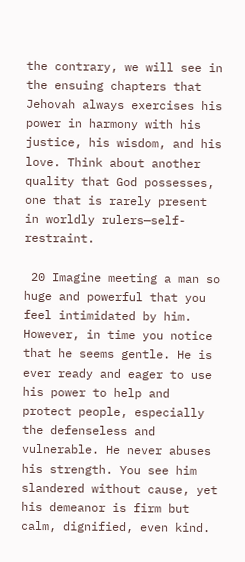the contrary, we will see in the ensuing chapters that Jehovah always exercises his power in harmony with his justice, his wisdom, and his love. Think about another quality that God possesses, one that is rarely present in worldly rulers—self-restraint.

 20 Imagine meeting a man so huge and powerful that you feel intimidated by him. However, in time you notice that he seems gentle. He is ever ready and eager to use his power to help and protect people, especially the defenseless and vulnerable. He never abuses his strength. You see him slandered without cause, yet his demeanor is firm but calm, dignified, even kind.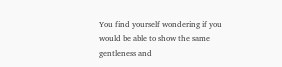You find yourself wondering if you would be able to show the same gentleness and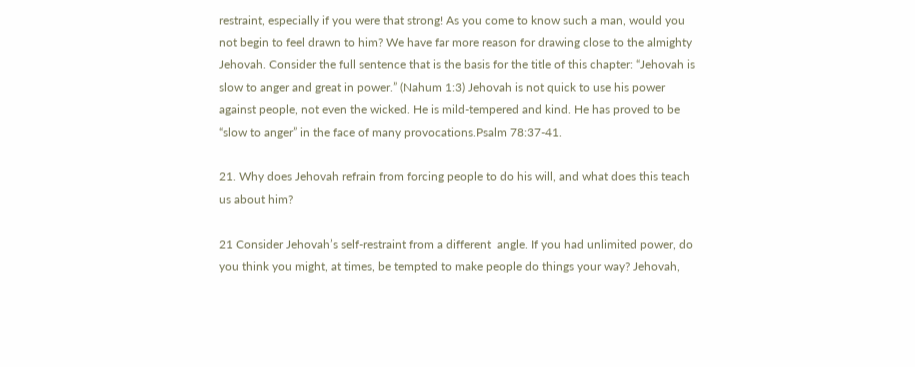restraint, especially if you were that strong! As you come to know such a man, would you not begin to feel drawn to him? We have far more reason for drawing close to the almighty Jehovah. Consider the full sentence that is the basis for the title of this chapter: “Jehovah is slow to anger and great in power.” (Nahum 1:3) Jehovah is not quick to use his power against people, not even the wicked. He is mild-tempered and kind. He has proved to be “slow to anger” in the face of many provocations.Psalm 78:37-41.

21. Why does Jehovah refrain from forcing people to do his will, and what does this teach us about him?

21 Consider Jehovah’s self-restraint from a different  angle. If you had unlimited power, do you think you might, at times, be tempted to make people do things your way? Jehovah,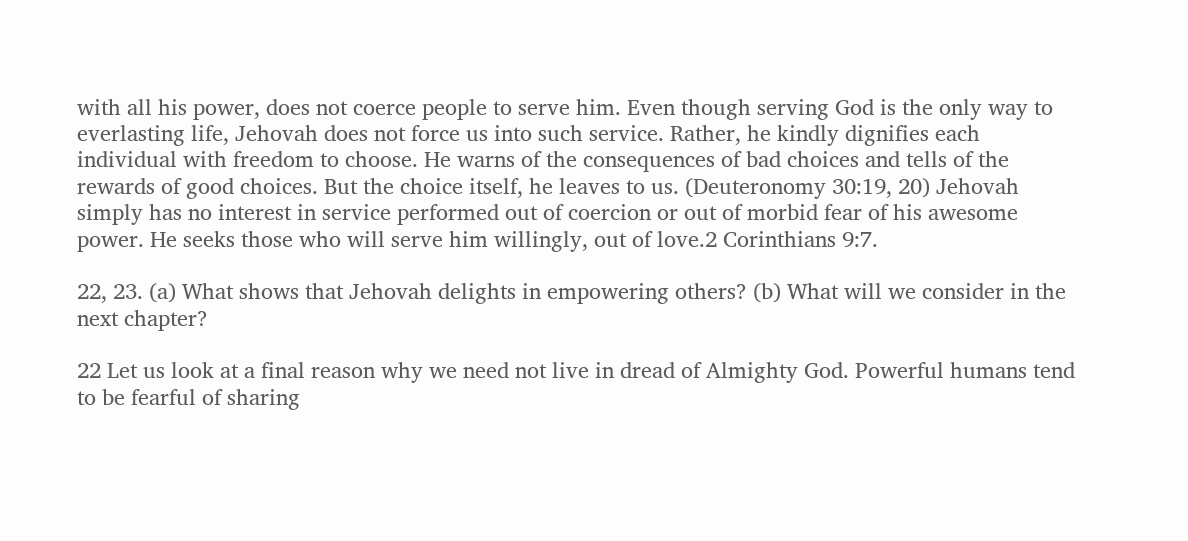with all his power, does not coerce people to serve him. Even though serving God is the only way to everlasting life, Jehovah does not force us into such service. Rather, he kindly dignifies each individual with freedom to choose. He warns of the consequences of bad choices and tells of the rewards of good choices. But the choice itself, he leaves to us. (Deuteronomy 30:19, 20) Jehovah simply has no interest in service performed out of coercion or out of morbid fear of his awesome power. He seeks those who will serve him willingly, out of love.2 Corinthians 9:7.

22, 23. (a) What shows that Jehovah delights in empowering others? (b) What will we consider in the next chapter?

22 Let us look at a final reason why we need not live in dread of Almighty God. Powerful humans tend to be fearful of sharing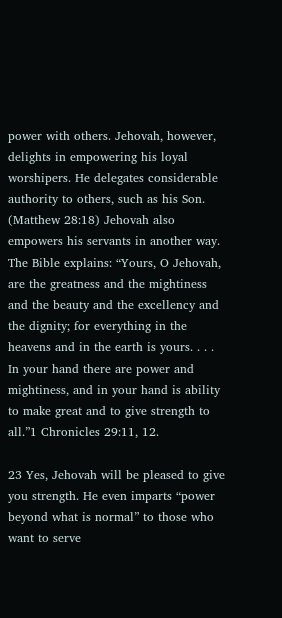power with others. Jehovah, however, delights in empowering his loyal worshipers. He delegates considerable authority to others, such as his Son. (Matthew 28:18) Jehovah also empowers his servants in another way. The Bible explains: “Yours, O Jehovah, are the greatness and the mightiness and the beauty and the excellency and the dignity; for everything in the heavens and in the earth is yours. . . . In your hand there are power and mightiness, and in your hand is ability to make great and to give strength to all.”1 Chronicles 29:11, 12.

23 Yes, Jehovah will be pleased to give you strength. He even imparts “power beyond what is normal” to those who want to serve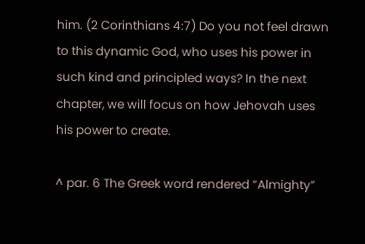him. (2 Corinthians 4:7) Do you not feel drawn to this dynamic God, who uses his power in such kind and principled ways? In the next chapter, we will focus on how Jehovah uses his power to create.

^ par. 6 The Greek word rendered “Almighty”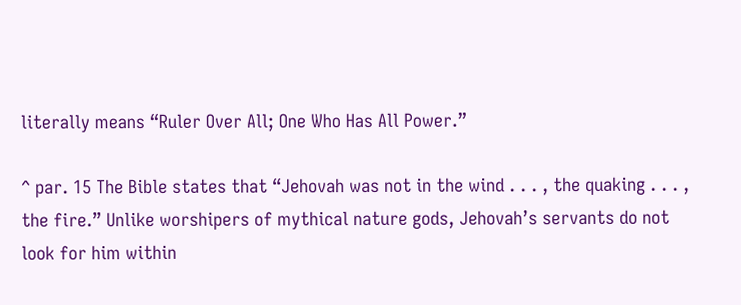literally means “Ruler Over All; One Who Has All Power.”

^ par. 15 The Bible states that “Jehovah was not in the wind . . . , the quaking . . . , the fire.” Unlike worshipers of mythical nature gods, Jehovah’s servants do not look for him within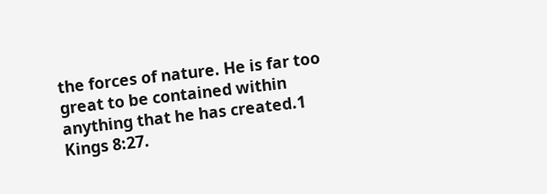the forces of nature. He is far too great to be contained within anything that he has created.1 Kings 8:27.